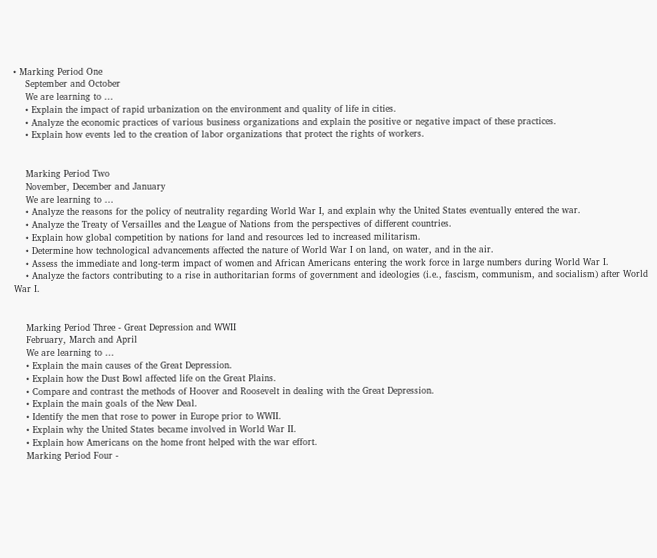• Marking Period One
    September and October
    We are learning to ...
    • Explain the impact of rapid urbanization on the environment and quality of life in cities.
    • Analyze the economic practices of various business organizations and explain the positive or negative impact of these practices.
    • Explain how events led to the creation of labor organizations that protect the rights of workers.


    Marking Period Two
    November, December and January
    We are learning to ...
    • Analyze the reasons for the policy of neutrality regarding World War I, and explain why the United States eventually entered the war.
    • Analyze the Treaty of Versailles and the League of Nations from the perspectives of different countries.
    • Explain how global competition by nations for land and resources led to increased militarism.
    • Determine how technological advancements affected the nature of World War I on land, on water, and in the air.
    • Assess the immediate and long-term impact of women and African Americans entering the work force in large numbers during World War I.
    • Analyze the factors contributing to a rise in authoritarian forms of government and ideologies (i.e., fascism, communism, and socialism) after World War I.


    Marking Period Three - Great Depression and WWII
    February, March and April
    We are learning to ...
    • Explain the main causes of the Great Depression.
    • Explain how the Dust Bowl affected life on the Great Plains.
    • Compare and contrast the methods of Hoover and Roosevelt in dealing with the Great Depression.
    • Explain the main goals of the New Deal.
    • Identify the men that rose to power in Europe prior to WWII.
    • Explain why the United States became involved in World War II.
    • Explain how Americans on the home front helped with the war effort.
    Marking Period Four -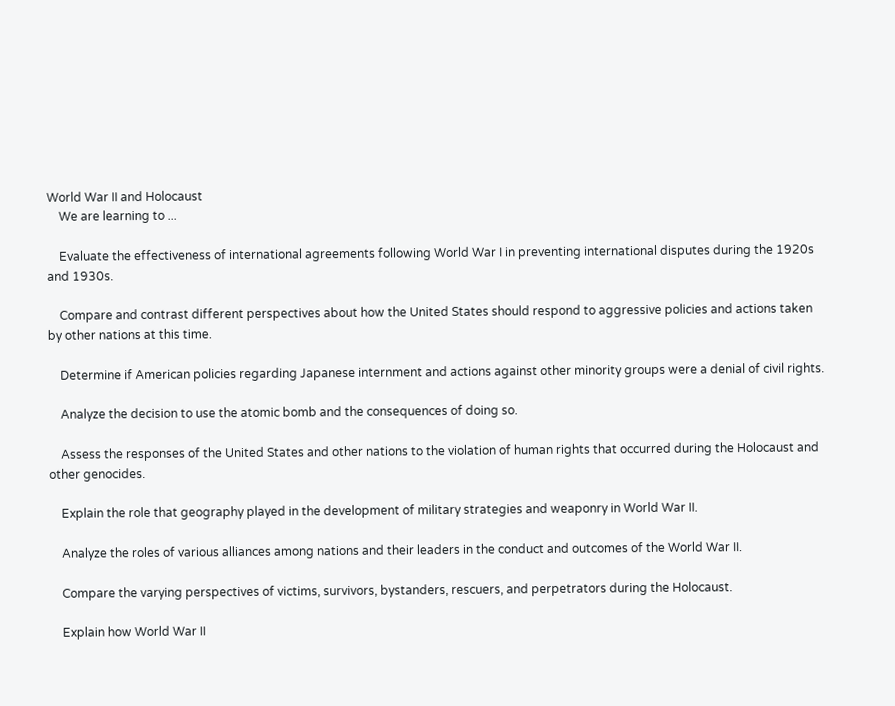World War II and Holocaust
    We are learning to ...

    Evaluate the effectiveness of international agreements following World War I in preventing international disputes during the 1920s and 1930s.

    Compare and contrast different perspectives about how the United States should respond to aggressive policies and actions taken by other nations at this time.

    Determine if American policies regarding Japanese internment and actions against other minority groups were a denial of civil rights.

    Analyze the decision to use the atomic bomb and the consequences of doing so.

    Assess the responses of the United States and other nations to the violation of human rights that occurred during the Holocaust and other genocides.

    Explain the role that geography played in the development of military strategies and weaponry in World War II.

    Analyze the roles of various alliances among nations and their leaders in the conduct and outcomes of the World War II.

    Compare the varying perspectives of victims, survivors, bystanders, rescuers, and perpetrators during the Holocaust.

    Explain how World War II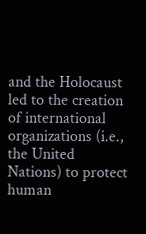and the Holocaust led to the creation of international organizations (i.e., the United Nations) to protect human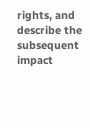rights, and describe the subsequent impact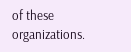of these organizations.